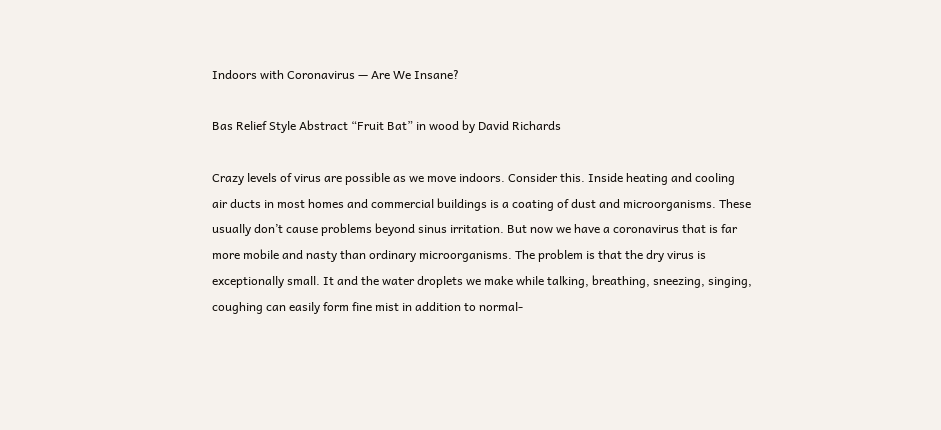Indoors with Coronavirus — Are We Insane?

Bas Relief Style Abstract “Fruit Bat” in wood by David Richards

Crazy levels of virus are possible as we move indoors. Consider this. Inside heating and cooling air ducts in most homes and commercial buildings is a coating of dust and microorganisms. These usually don’t cause problems beyond sinus irritation. But now we have a coronavirus that is far more mobile and nasty than ordinary microorganisms. The problem is that the dry virus is exceptionally small. It and the water droplets we make while talking, breathing, sneezing, singing, coughing can easily form fine mist in addition to normal-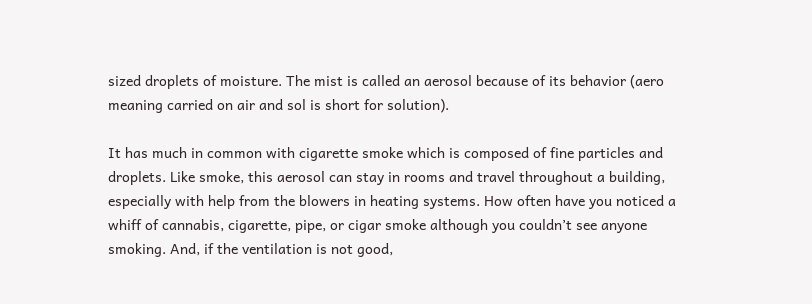sized droplets of moisture. The mist is called an aerosol because of its behavior (aero meaning carried on air and sol is short for solution).

It has much in common with cigarette smoke which is composed of fine particles and droplets. Like smoke, this aerosol can stay in rooms and travel throughout a building, especially with help from the blowers in heating systems. How often have you noticed a whiff of cannabis, cigarette, pipe, or cigar smoke although you couldn’t see anyone smoking. And, if the ventilation is not good,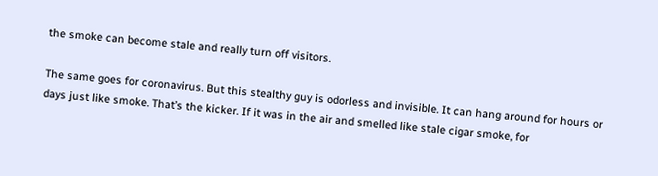the smoke can become stale and really turn off visitors.

The same goes for coronavirus. But this stealthy guy is odorless and invisible. It can hang around for hours or days just like smoke. That’s the kicker. If it was in the air and smelled like stale cigar smoke, for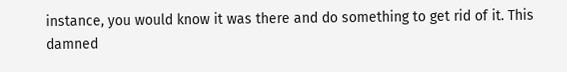instance, you would know it was there and do something to get rid of it. This damned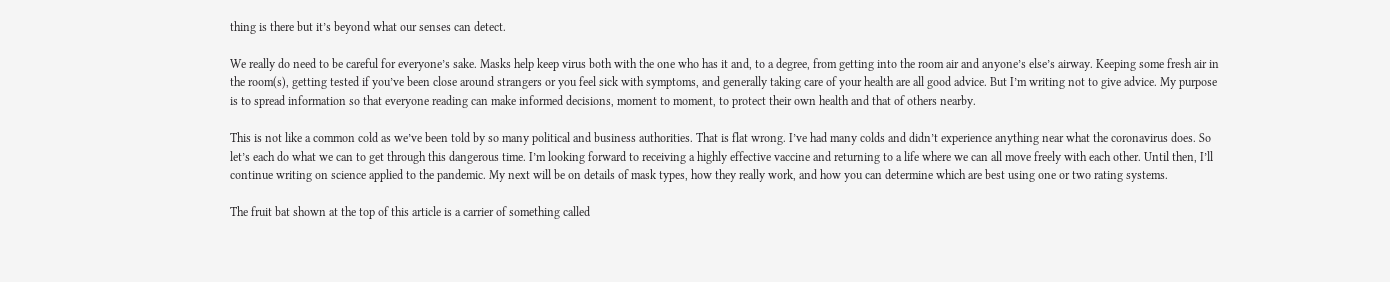thing is there but it’s beyond what our senses can detect.

We really do need to be careful for everyone’s sake. Masks help keep virus both with the one who has it and, to a degree, from getting into the room air and anyone’s else’s airway. Keeping some fresh air in the room(s), getting tested if you’ve been close around strangers or you feel sick with symptoms, and generally taking care of your health are all good advice. But I’m writing not to give advice. My purpose is to spread information so that everyone reading can make informed decisions, moment to moment, to protect their own health and that of others nearby.

This is not like a common cold as we’ve been told by so many political and business authorities. That is flat wrong. I’ve had many colds and didn’t experience anything near what the coronavirus does. So let’s each do what we can to get through this dangerous time. I’m looking forward to receiving a highly effective vaccine and returning to a life where we can all move freely with each other. Until then, I’ll continue writing on science applied to the pandemic. My next will be on details of mask types, how they really work, and how you can determine which are best using one or two rating systems.

The fruit bat shown at the top of this article is a carrier of something called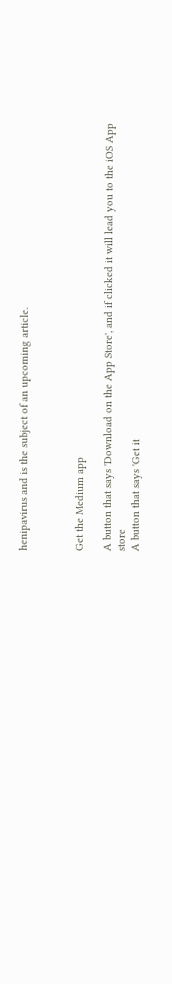henipavirus and is the subject of an upcoming article.



Get the Medium app

A button that says 'Download on the App Store', and if clicked it will lead you to the iOS App store
A button that says 'Get it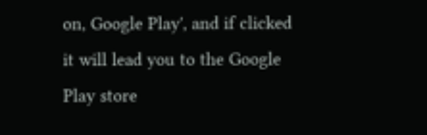on, Google Play', and if clicked it will lead you to the Google Play store